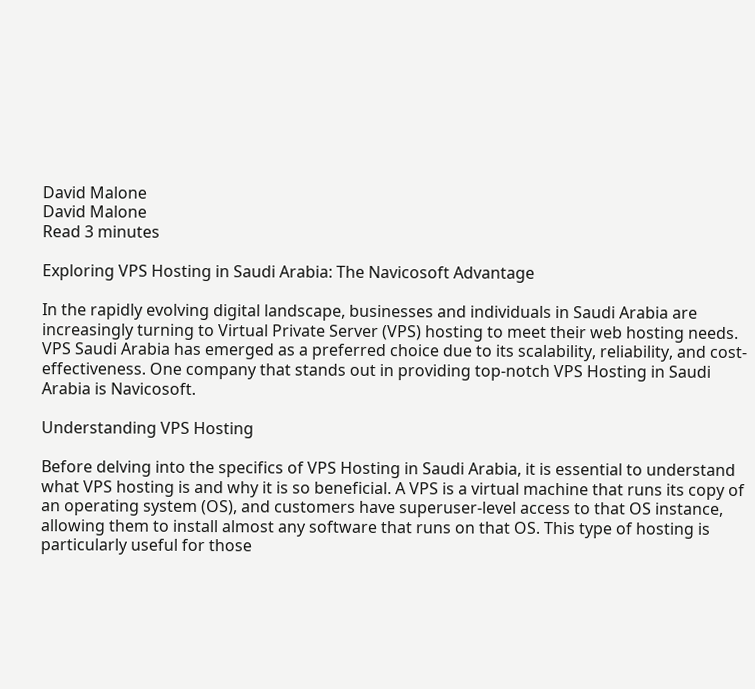David Malone
David Malone
Read 3 minutes

Exploring VPS Hosting in Saudi Arabia: The Navicosoft Advantage

In the rapidly evolving digital landscape, businesses and individuals in Saudi Arabia are increasingly turning to Virtual Private Server (VPS) hosting to meet their web hosting needs. VPS Saudi Arabia has emerged as a preferred choice due to its scalability, reliability, and cost-effectiveness. One company that stands out in providing top-notch VPS Hosting in Saudi Arabia is Navicosoft.

Understanding VPS Hosting

Before delving into the specifics of VPS Hosting in Saudi Arabia, it is essential to understand what VPS hosting is and why it is so beneficial. A VPS is a virtual machine that runs its copy of an operating system (OS), and customers have superuser-level access to that OS instance, allowing them to install almost any software that runs on that OS. This type of hosting is particularly useful for those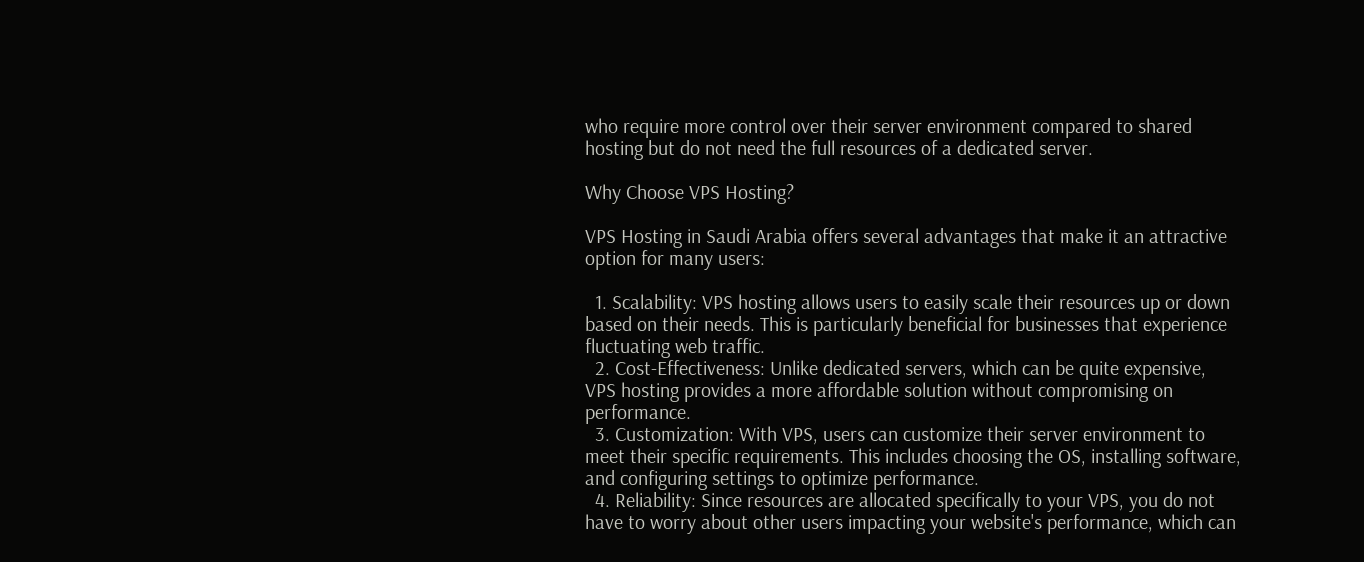who require more control over their server environment compared to shared hosting but do not need the full resources of a dedicated server.

Why Choose VPS Hosting?

VPS Hosting in Saudi Arabia offers several advantages that make it an attractive option for many users:

  1. Scalability: VPS hosting allows users to easily scale their resources up or down based on their needs. This is particularly beneficial for businesses that experience fluctuating web traffic.
  2. Cost-Effectiveness: Unlike dedicated servers, which can be quite expensive, VPS hosting provides a more affordable solution without compromising on performance.
  3. Customization: With VPS, users can customize their server environment to meet their specific requirements. This includes choosing the OS, installing software, and configuring settings to optimize performance.
  4. Reliability: Since resources are allocated specifically to your VPS, you do not have to worry about other users impacting your website's performance, which can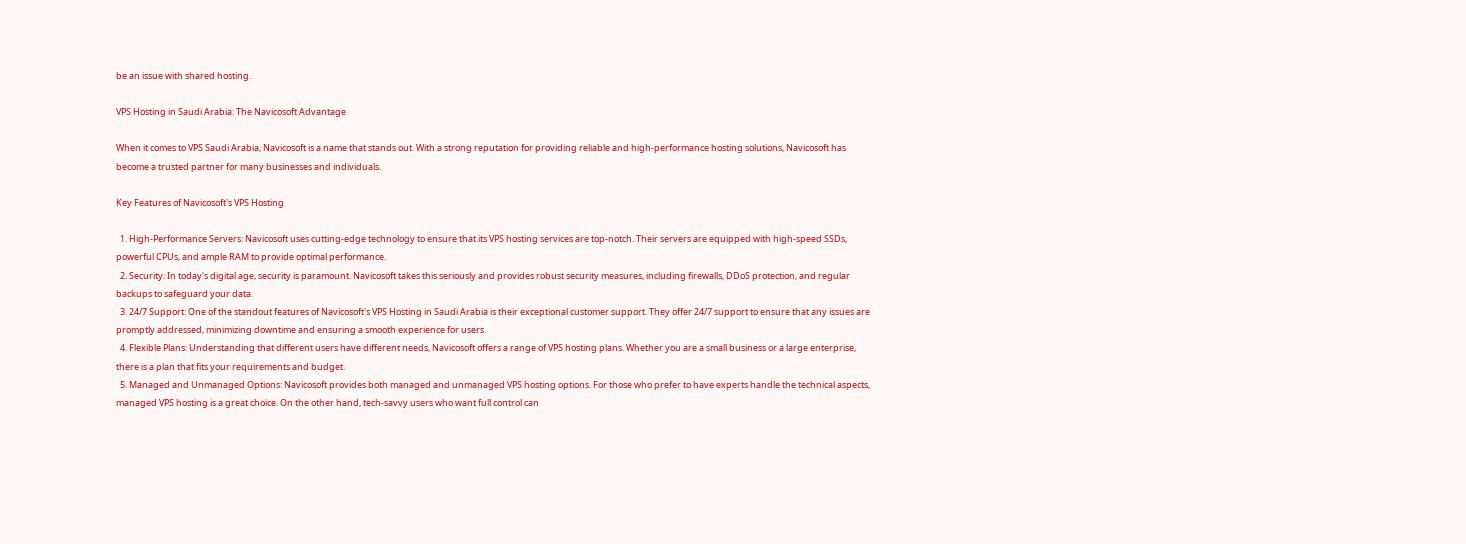be an issue with shared hosting.

VPS Hosting in Saudi Arabia: The Navicosoft Advantage

When it comes to VPS Saudi Arabia, Navicosoft is a name that stands out. With a strong reputation for providing reliable and high-performance hosting solutions, Navicosoft has become a trusted partner for many businesses and individuals.

Key Features of Navicosoft's VPS Hosting

  1. High-Performance Servers: Navicosoft uses cutting-edge technology to ensure that its VPS hosting services are top-notch. Their servers are equipped with high-speed SSDs, powerful CPUs, and ample RAM to provide optimal performance.
  2. Security: In today's digital age, security is paramount. Navicosoft takes this seriously and provides robust security measures, including firewalls, DDoS protection, and regular backups to safeguard your data.
  3. 24/7 Support: One of the standout features of Navicosoft's VPS Hosting in Saudi Arabia is their exceptional customer support. They offer 24/7 support to ensure that any issues are promptly addressed, minimizing downtime and ensuring a smooth experience for users.
  4. Flexible Plans: Understanding that different users have different needs, Navicosoft offers a range of VPS hosting plans. Whether you are a small business or a large enterprise, there is a plan that fits your requirements and budget.
  5. Managed and Unmanaged Options: Navicosoft provides both managed and unmanaged VPS hosting options. For those who prefer to have experts handle the technical aspects, managed VPS hosting is a great choice. On the other hand, tech-savvy users who want full control can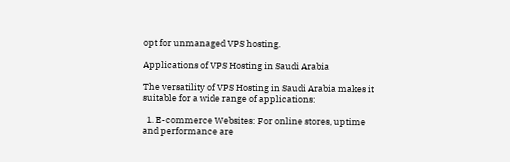opt for unmanaged VPS hosting.

Applications of VPS Hosting in Saudi Arabia

The versatility of VPS Hosting in Saudi Arabia makes it suitable for a wide range of applications:

  1. E-commerce Websites: For online stores, uptime and performance are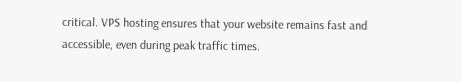critical. VPS hosting ensures that your website remains fast and accessible, even during peak traffic times.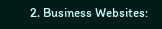2. Business Websites: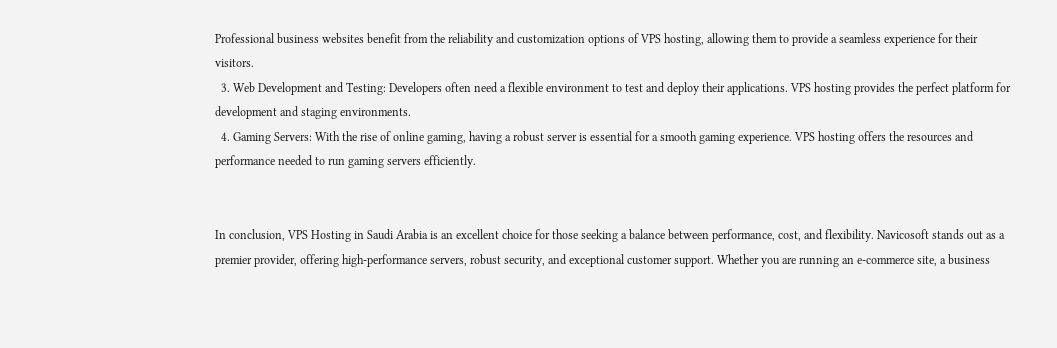Professional business websites benefit from the reliability and customization options of VPS hosting, allowing them to provide a seamless experience for their visitors.
  3. Web Development and Testing: Developers often need a flexible environment to test and deploy their applications. VPS hosting provides the perfect platform for development and staging environments.
  4. Gaming Servers: With the rise of online gaming, having a robust server is essential for a smooth gaming experience. VPS hosting offers the resources and performance needed to run gaming servers efficiently.


In conclusion, VPS Hosting in Saudi Arabia is an excellent choice for those seeking a balance between performance, cost, and flexibility. Navicosoft stands out as a premier provider, offering high-performance servers, robust security, and exceptional customer support. Whether you are running an e-commerce site, a business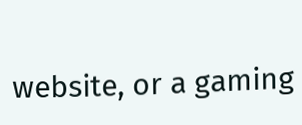website, or a gaming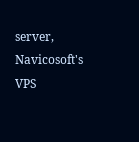server, Navicosoft's VPS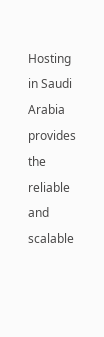Hosting in Saudi Arabia provides the reliable and scalable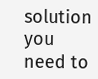solution you need to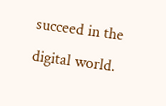succeed in the digital world.